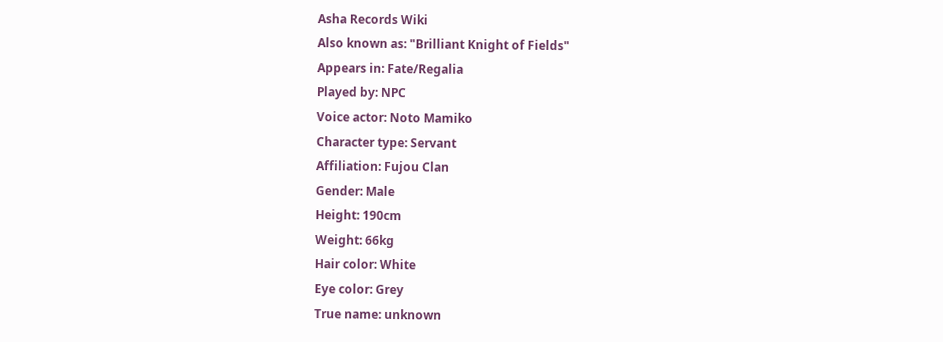Asha Records Wiki
Also known as: "Brilliant Knight of Fields"
Appears in: Fate/Regalia
Played by: NPC
Voice actor: Noto Mamiko
Character type: Servant
Affiliation: Fujou Clan
Gender: Male
Height: 190cm
Weight: 66kg
Hair color: White
Eye color: Grey
True name: unknown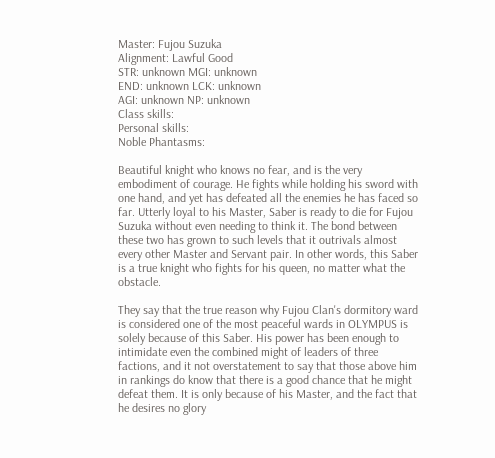Master: Fujou Suzuka
Alignment: Lawful Good
STR: unknown MGI: unknown
END: unknown LCK: unknown
AGI: unknown NP: unknown
Class skills:
Personal skills:
Noble Phantasms:

Beautiful knight who knows no fear, and is the very embodiment of courage. He fights while holding his sword with one hand, and yet has defeated all the enemies he has faced so far. Utterly loyal to his Master, Saber is ready to die for Fujou Suzuka without even needing to think it. The bond between these two has grown to such levels that it outrivals almost every other Master and Servant pair. In other words, this Saber is a true knight who fights for his queen, no matter what the obstacle.

They say that the true reason why Fujou Clan's dormitory ward is considered one of the most peaceful wards in OLYMPUS is solely because of this Saber. His power has been enough to intimidate even the combined might of leaders of three factions, and it not overstatement to say that those above him in rankings do know that there is a good chance that he might defeat them. It is only because of his Master, and the fact that he desires no glory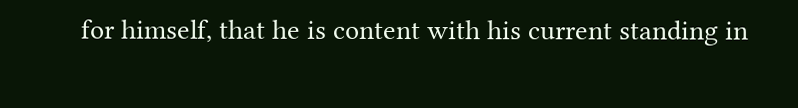for himself, that he is content with his current standing in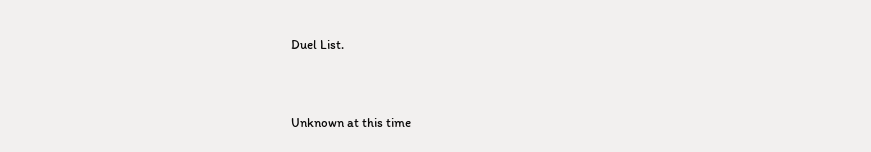Duel List.


Unknown at this time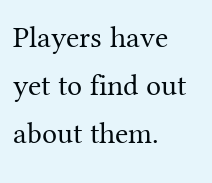Players have yet to find out about them.